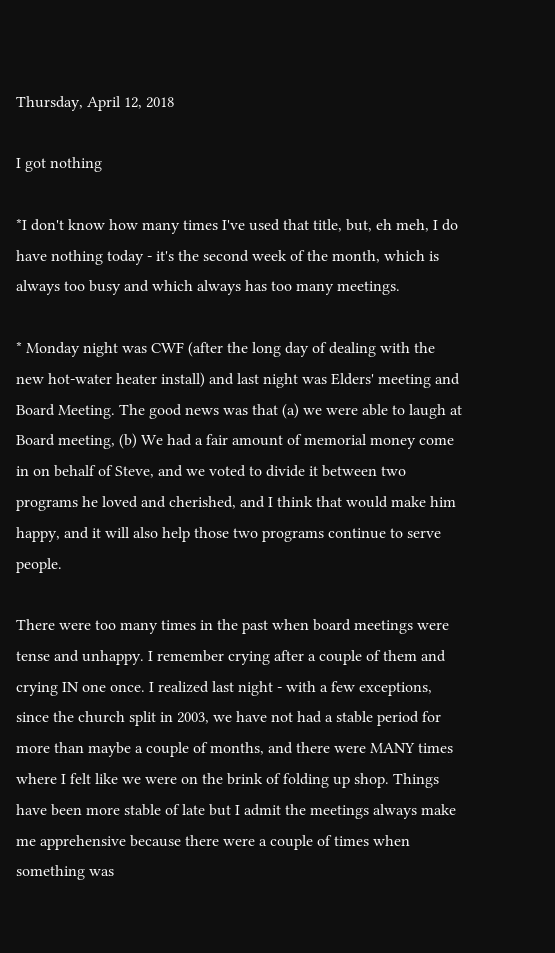Thursday, April 12, 2018

I got nothing

*I don't know how many times I've used that title, but, eh meh, I do have nothing today - it's the second week of the month, which is always too busy and which always has too many meetings.

* Monday night was CWF (after the long day of dealing with the new hot-water heater install) and last night was Elders' meeting and Board Meeting. The good news was that (a) we were able to laugh at Board meeting, (b) We had a fair amount of memorial money come in on behalf of Steve, and we voted to divide it between two programs he loved and cherished, and I think that would make him happy, and it will also help those two programs continue to serve people.

There were too many times in the past when board meetings were tense and unhappy. I remember crying after a couple of them and crying IN one once. I realized last night - with a few exceptions, since the church split in 2003, we have not had a stable period for more than maybe a couple of months, and there were MANY times where I felt like we were on the brink of folding up shop. Things have been more stable of late but I admit the meetings always make me apprehensive because there were a couple of times when something was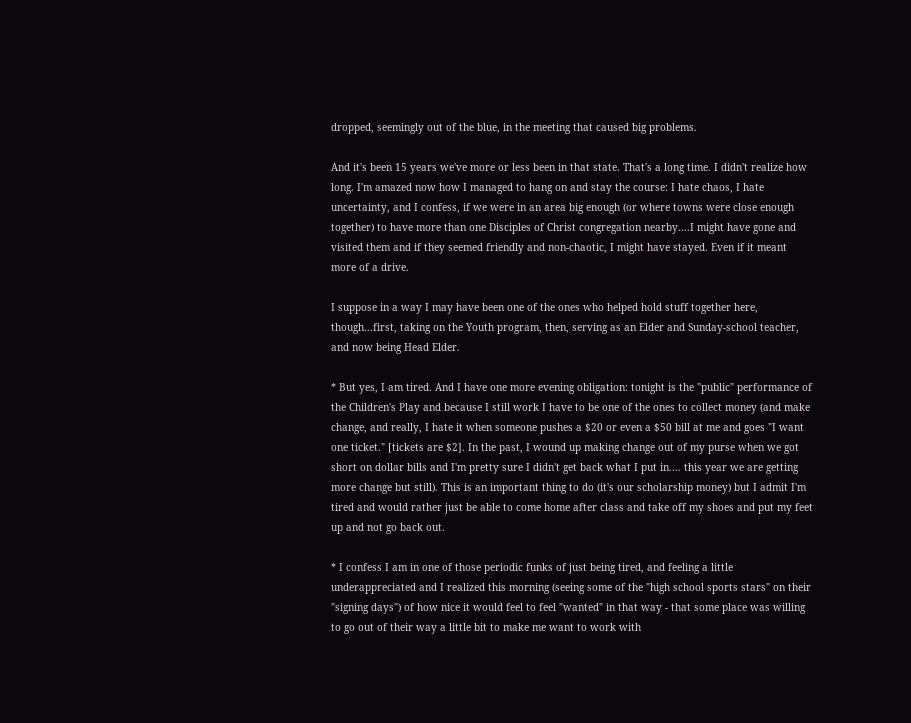dropped, seemingly out of the blue, in the meeting that caused big problems.

And it's been 15 years we've more or less been in that state. That's a long time. I didn't realize how long. I'm amazed now how I managed to hang on and stay the course: I hate chaos, I hate uncertainty, and I confess, if we were in an area big enough (or where towns were close enough together) to have more than one Disciples of Christ congregation nearby....I might have gone and visited them and if they seemed friendly and non-chaotic, I might have stayed. Even if it meant more of a drive.

I suppose in a way I may have been one of the ones who helped hold stuff together here, though...first, taking on the Youth program, then, serving as an Elder and Sunday-school teacher, and now being Head Elder.

* But yes, I am tired. And I have one more evening obligation: tonight is the "public" performance of the Children's Play and because I still work I have to be one of the ones to collect money (and make change, and really, I hate it when someone pushes a $20 or even a $50 bill at me and goes "I want one ticket." [tickets are $2]. In the past, I wound up making change out of my purse when we got short on dollar bills and I'm pretty sure I didn't get back what I put in.... this year we are getting more change but still). This is an important thing to do (it's our scholarship money) but I admit I'm tired and would rather just be able to come home after class and take off my shoes and put my feet up and not go back out.

* I confess I am in one of those periodic funks of just being tired, and feeling a little underappreciated and I realized this morning (seeing some of the "high school sports stars" on their "signing days") of how nice it would feel to feel "wanted" in that way - that some place was willing to go out of their way a little bit to make me want to work with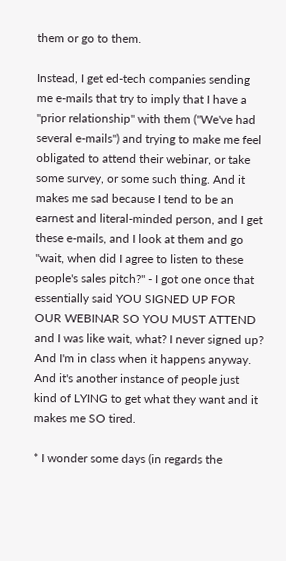them or go to them.

Instead, I get ed-tech companies sending me e-mails that try to imply that I have a "prior relationship" with them ("We've had several e-mails") and trying to make me feel obligated to attend their webinar, or take some survey, or some such thing. And it makes me sad because I tend to be an earnest and literal-minded person, and I get these e-mails, and I look at them and go "wait, when did I agree to listen to these people's sales pitch?" - I got one once that essentially said YOU SIGNED UP FOR OUR WEBINAR SO YOU MUST ATTEND and I was like wait, what? I never signed up? And I'm in class when it happens anyway. And it's another instance of people just kind of LYING to get what they want and it makes me SO tired.

* I wonder some days (in regards the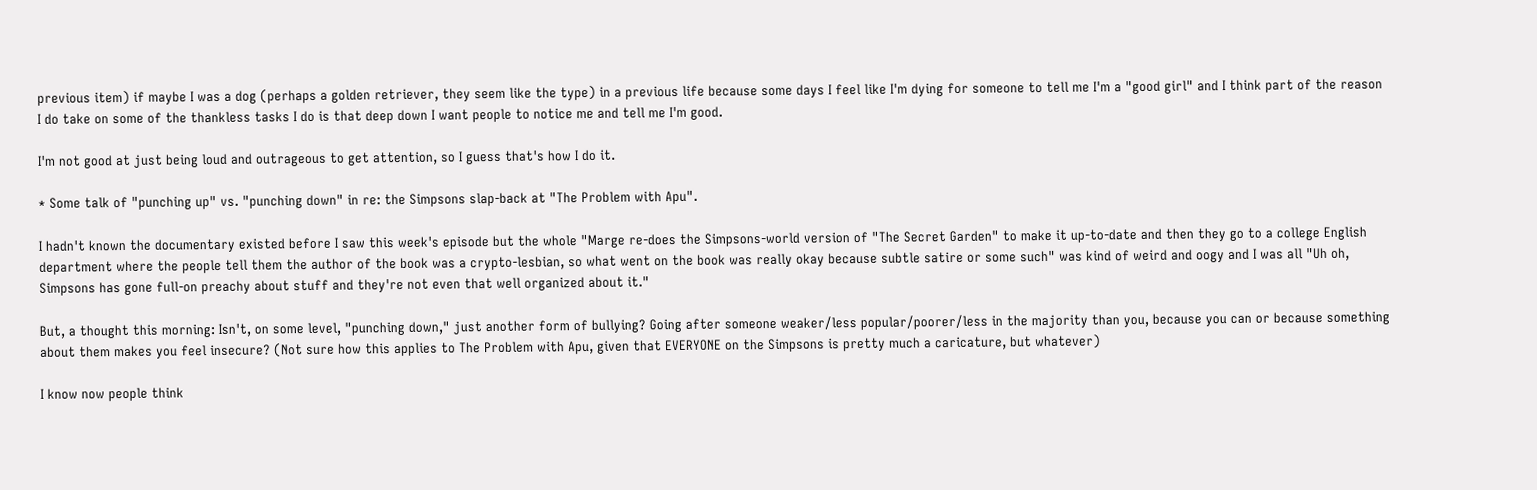previous item) if maybe I was a dog (perhaps a golden retriever, they seem like the type) in a previous life because some days I feel like I'm dying for someone to tell me I'm a "good girl" and I think part of the reason I do take on some of the thankless tasks I do is that deep down I want people to notice me and tell me I'm good.

I'm not good at just being loud and outrageous to get attention, so I guess that's how I do it.

* Some talk of "punching up" vs. "punching down" in re: the Simpsons slap-back at "The Problem with Apu".

I hadn't known the documentary existed before I saw this week's episode but the whole "Marge re-does the Simpsons-world version of "The Secret Garden" to make it up-to-date and then they go to a college English department where the people tell them the author of the book was a crypto-lesbian, so what went on the book was really okay because subtle satire or some such" was kind of weird and oogy and I was all "Uh oh, Simpsons has gone full-on preachy about stuff and they're not even that well organized about it."

But, a thought this morning: Isn't, on some level, "punching down," just another form of bullying? Going after someone weaker/less popular/poorer/less in the majority than you, because you can or because something about them makes you feel insecure? (Not sure how this applies to The Problem with Apu, given that EVERYONE on the Simpsons is pretty much a caricature, but whatever)

I know now people think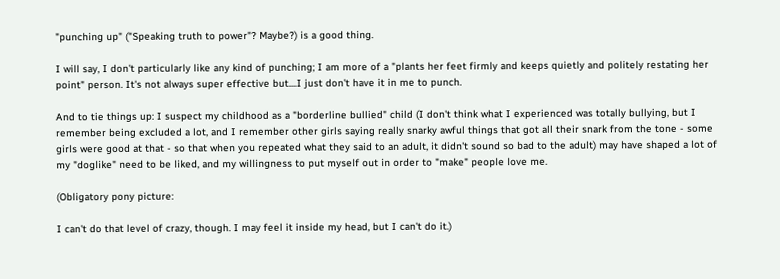"punching up" ("Speaking truth to power"? Maybe?) is a good thing.

I will say, I don't particularly like any kind of punching; I am more of a "plants her feet firmly and keeps quietly and politely restating her point" person. It's not always super effective but....I just don't have it in me to punch.

And to tie things up: I suspect my childhood as a "borderline bullied" child (I don't think what I experienced was totally bullying, but I remember being excluded a lot, and I remember other girls saying really snarky awful things that got all their snark from the tone - some girls were good at that - so that when you repeated what they said to an adult, it didn't sound so bad to the adult) may have shaped a lot of my "doglike" need to be liked, and my willingness to put myself out in order to "make" people love me.

(Obligatory pony picture:

I can't do that level of crazy, though. I may feel it inside my head, but I can't do it.)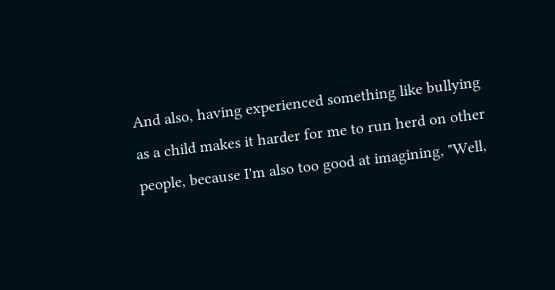And also, having experienced something like bullying as a child makes it harder for me to run herd on other people, because I'm also too good at imagining, "Well,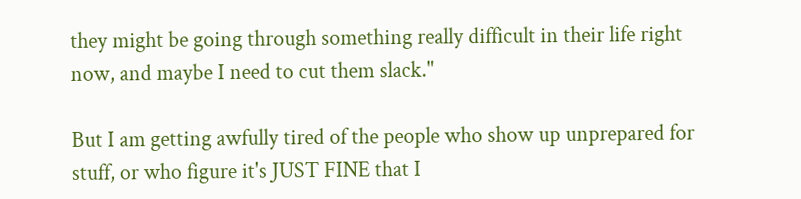they might be going through something really difficult in their life right now, and maybe I need to cut them slack."

But I am getting awfully tired of the people who show up unprepared for stuff, or who figure it's JUST FINE that I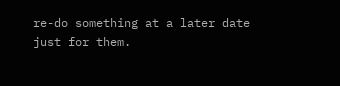re-do something at a later date just for them.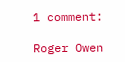1 comment:

Roger Owen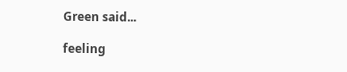Green said...

feeling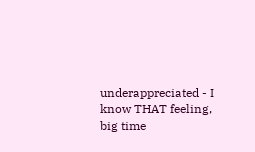underappreciated - I know THAT feeling, big time